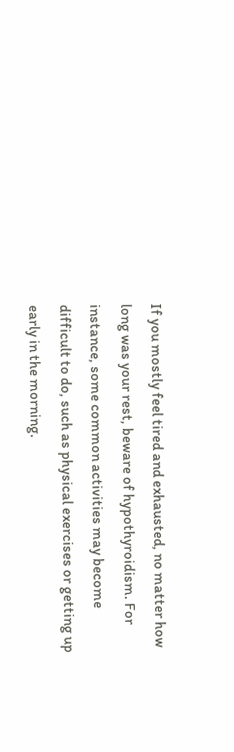If you mostly feel tired and exhausted, no matter how long was your rest, beware of hypothyroidism. For instance, some common activities may become difficult to do, such as physical exercises or getting up early in the morning.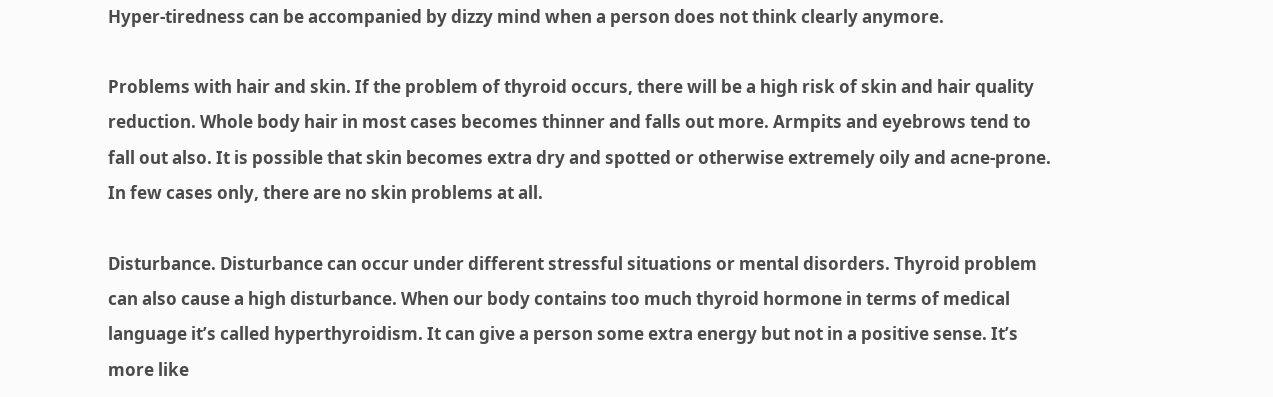Hyper-tiredness can be accompanied by dizzy mind when a person does not think clearly anymore.

Problems with hair and skin. If the problem of thyroid occurs, there will be a high risk of skin and hair quality reduction. Whole body hair in most cases becomes thinner and falls out more. Armpits and eyebrows tend to fall out also. It is possible that skin becomes extra dry and spotted or otherwise extremely oily and acne-prone. In few cases only, there are no skin problems at all.

Disturbance. Disturbance can occur under different stressful situations or mental disorders. Thyroid problem can also cause a high disturbance. When our body contains too much thyroid hormone in terms of medical language it’s called hyperthyroidism. It can give a person some extra energy but not in a positive sense. It’s more like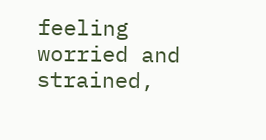feeling worried and strained,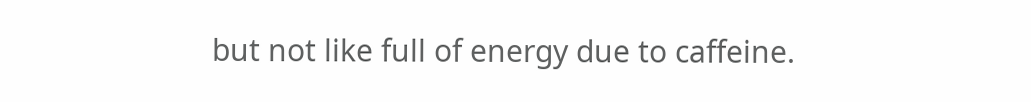but not like full of energy due to caffeine.